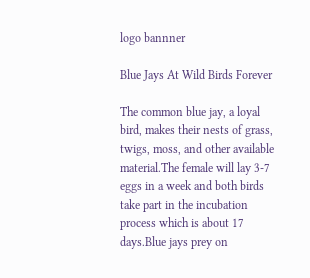logo bannner

Blue Jays At Wild Birds Forever

The common blue jay, a loyal bird, makes their nests of grass, twigs, moss, and other available material.The female will lay 3-7 eggs in a week and both birds take part in the incubation process which is about 17 days.Blue jays prey on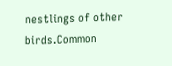nestlings of other birds.Common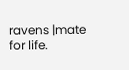ravens |mate for life.